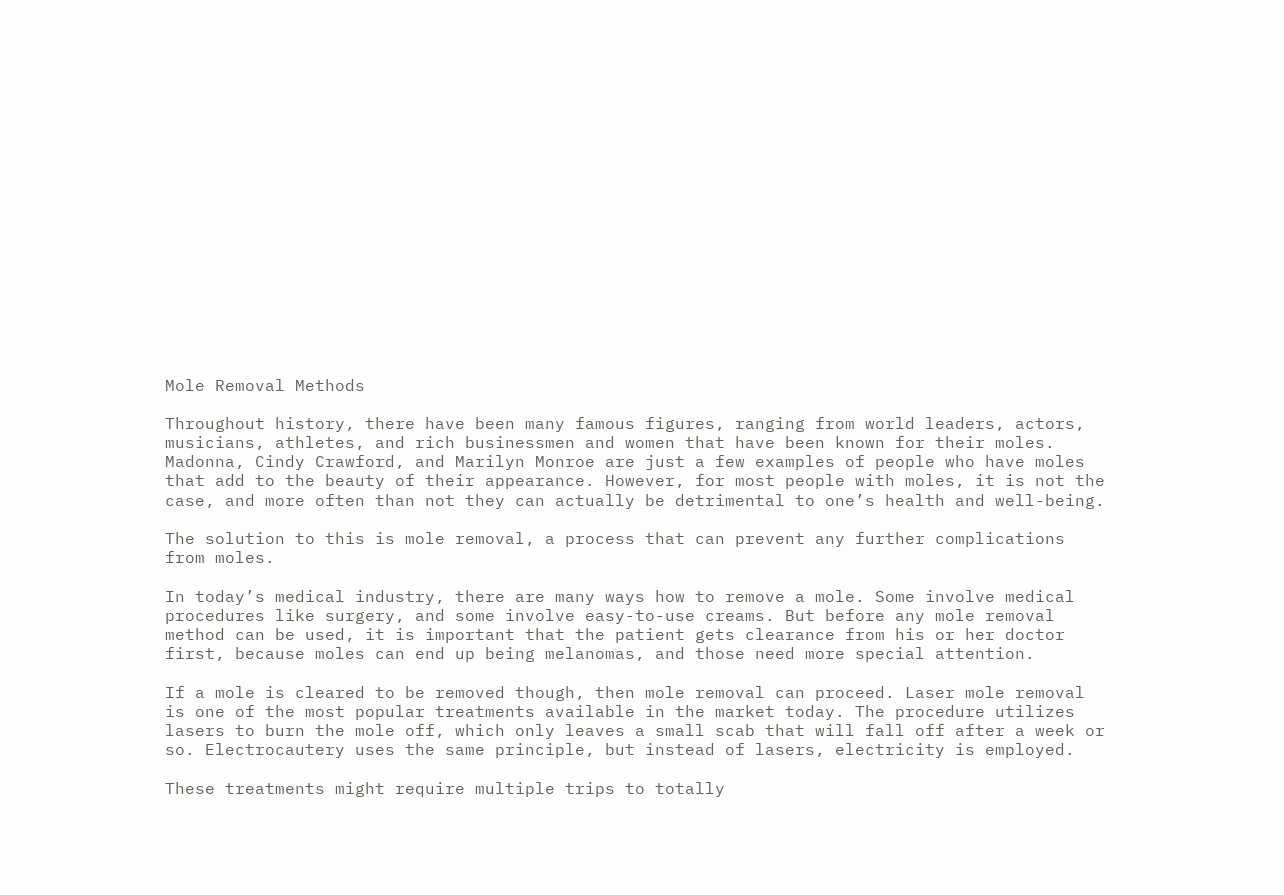Mole Removal Methods

Throughout history, there have been many famous figures, ranging from world leaders, actors, musicians, athletes, and rich businessmen and women that have been known for their moles. Madonna, Cindy Crawford, and Marilyn Monroe are just a few examples of people who have moles that add to the beauty of their appearance. However, for most people with moles, it is not the case, and more often than not they can actually be detrimental to one’s health and well-being.

The solution to this is mole removal, a process that can prevent any further complications from moles.

In today’s medical industry, there are many ways how to remove a mole. Some involve medical procedures like surgery, and some involve easy-to-use creams. But before any mole removal method can be used, it is important that the patient gets clearance from his or her doctor first, because moles can end up being melanomas, and those need more special attention.

If a mole is cleared to be removed though, then mole removal can proceed. Laser mole removal is one of the most popular treatments available in the market today. The procedure utilizes lasers to burn the mole off, which only leaves a small scab that will fall off after a week or so. Electrocautery uses the same principle, but instead of lasers, electricity is employed.

These treatments might require multiple trips to totally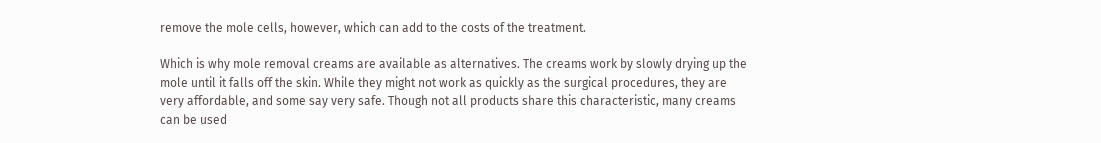remove the mole cells, however, which can add to the costs of the treatment.

Which is why mole removal creams are available as alternatives. The creams work by slowly drying up the mole until it falls off the skin. While they might not work as quickly as the surgical procedures, they are very affordable, and some say very safe. Though not all products share this characteristic, many creams can be used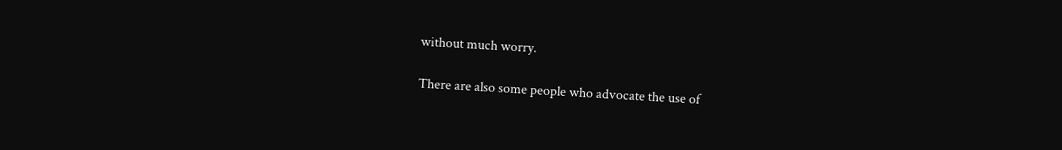without much worry.

There are also some people who advocate the use of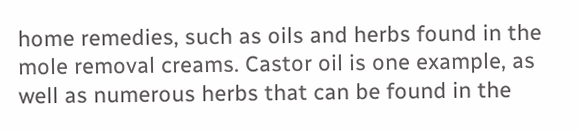home remedies, such as oils and herbs found in the mole removal creams. Castor oil is one example, as well as numerous herbs that can be found in the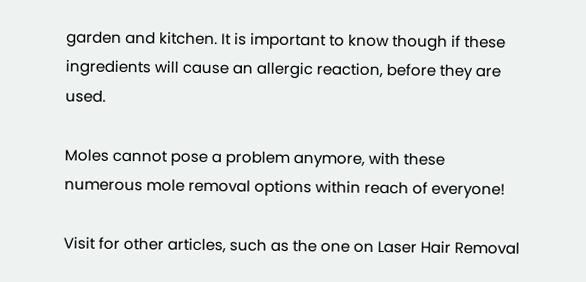garden and kitchen. It is important to know though if these ingredients will cause an allergic reaction, before they are used.

Moles cannot pose a problem anymore, with these numerous mole removal options within reach of everyone!

Visit for other articles, such as the one on Laser Hair Removal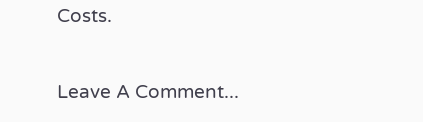Costs.

Leave A Comment...